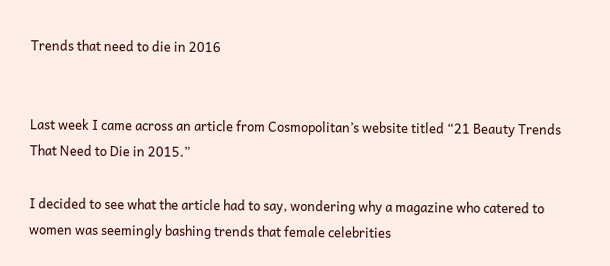Trends that need to die in 2016


Last week I came across an article from Cosmopolitan’s website titled “21 Beauty Trends That Need to Die in 2015.”

I decided to see what the article had to say, wondering why a magazine who catered to women was seemingly bashing trends that female celebrities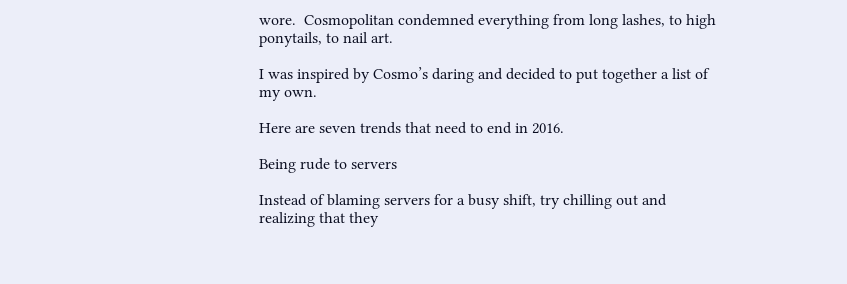wore.  Cosmopolitan condemned everything from long lashes, to high ponytails, to nail art.

I was inspired by Cosmo’s daring and decided to put together a list of my own.

Here are seven trends that need to end in 2016.

Being rude to servers

Instead of blaming servers for a busy shift, try chilling out and realizing that they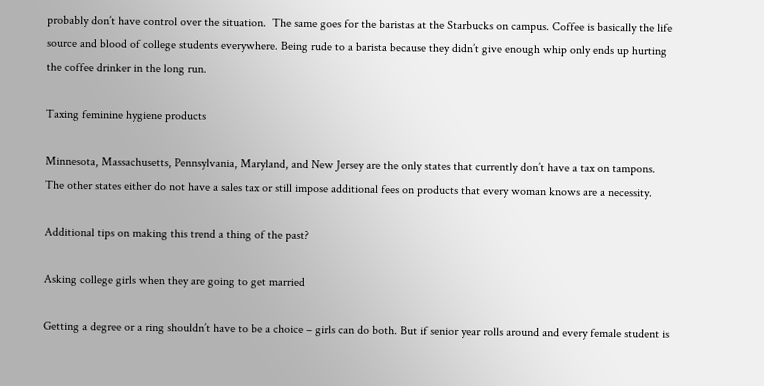probably don’t have control over the situation.  The same goes for the baristas at the Starbucks on campus. Coffee is basically the life source and blood of college students everywhere. Being rude to a barista because they didn’t give enough whip only ends up hurting the coffee drinker in the long run.

Taxing feminine hygiene products

Minnesota, Massachusetts, Pennsylvania, Maryland, and New Jersey are the only states that currently don’t have a tax on tampons.  The other states either do not have a sales tax or still impose additional fees on products that every woman knows are a necessity.

Additional tips on making this trend a thing of the past?

Asking college girls when they are going to get married

Getting a degree or a ring shouldn’t have to be a choice – girls can do both. But if senior year rolls around and every female student is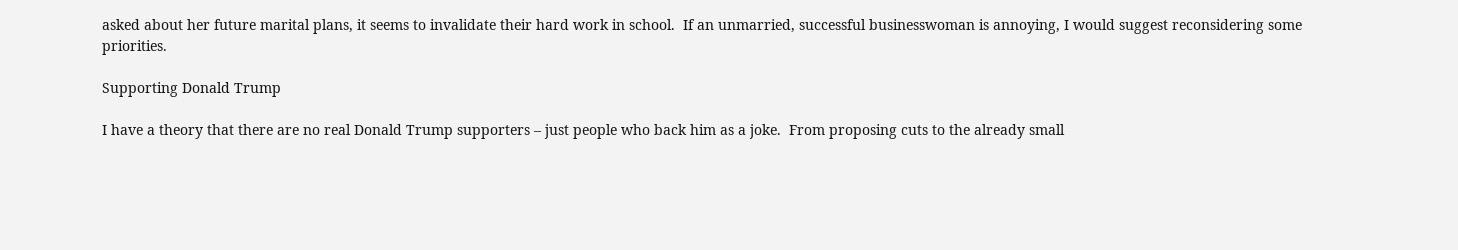asked about her future marital plans, it seems to invalidate their hard work in school.  If an unmarried, successful businesswoman is annoying, I would suggest reconsidering some priorities.

Supporting Donald Trump

I have a theory that there are no real Donald Trump supporters – just people who back him as a joke.  From proposing cuts to the already small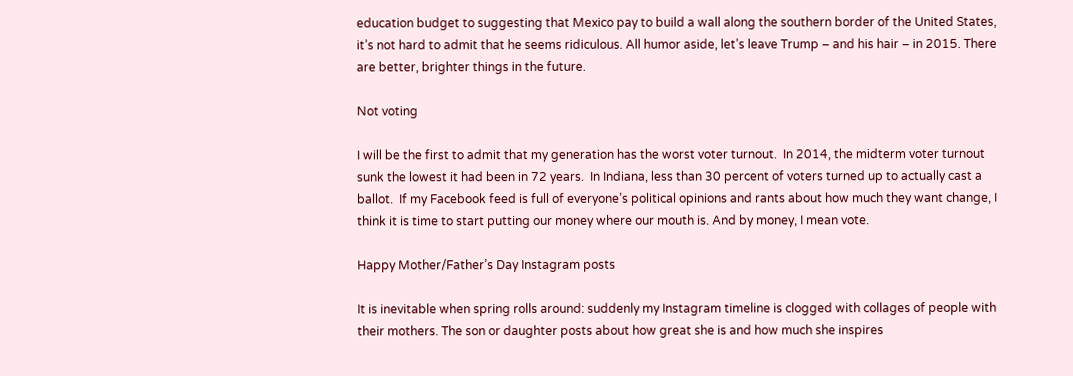education budget to suggesting that Mexico pay to build a wall along the southern border of the United States, it’s not hard to admit that he seems ridiculous. All humor aside, let’s leave Trump – and his hair – in 2015. There are better, brighter things in the future.

Not voting

I will be the first to admit that my generation has the worst voter turnout.  In 2014, the midterm voter turnout sunk the lowest it had been in 72 years.  In Indiana, less than 30 percent of voters turned up to actually cast a ballot.  If my Facebook feed is full of everyone’s political opinions and rants about how much they want change, I think it is time to start putting our money where our mouth is. And by money, I mean vote.

Happy Mother/Father’s Day Instagram posts

It is inevitable when spring rolls around: suddenly my Instagram timeline is clogged with collages of people with their mothers. The son or daughter posts about how great she is and how much she inspires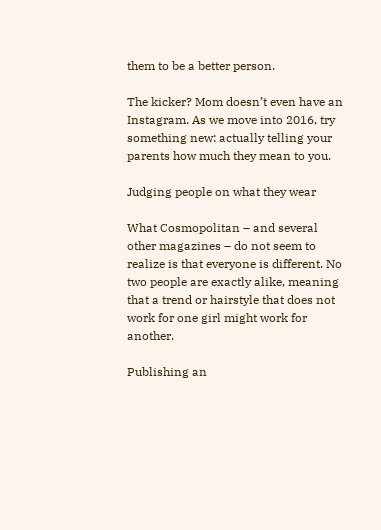them to be a better person.

The kicker? Mom doesn’t even have an Instagram. As we move into 2016, try something new: actually telling your parents how much they mean to you.

Judging people on what they wear

What Cosmopolitan – and several other magazines – do not seem to realize is that everyone is different. No two people are exactly alike, meaning that a trend or hairstyle that does not work for one girl might work for another.

Publishing an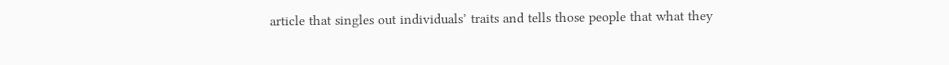article that singles out individuals’ traits and tells those people that what they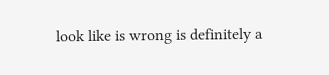look like is wrong is definitely a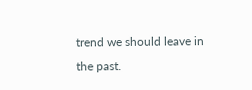trend we should leave in the past.